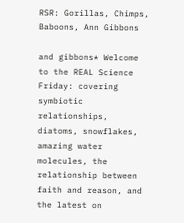RSR: Gorillas, Chimps, Baboons, Ann Gibbons

and gibbons* Welcome to the REAL Science Friday: covering symbiotic relationships, diatoms, snowflakes, amazing water molecules, the relationship between faith and reason, and the latest on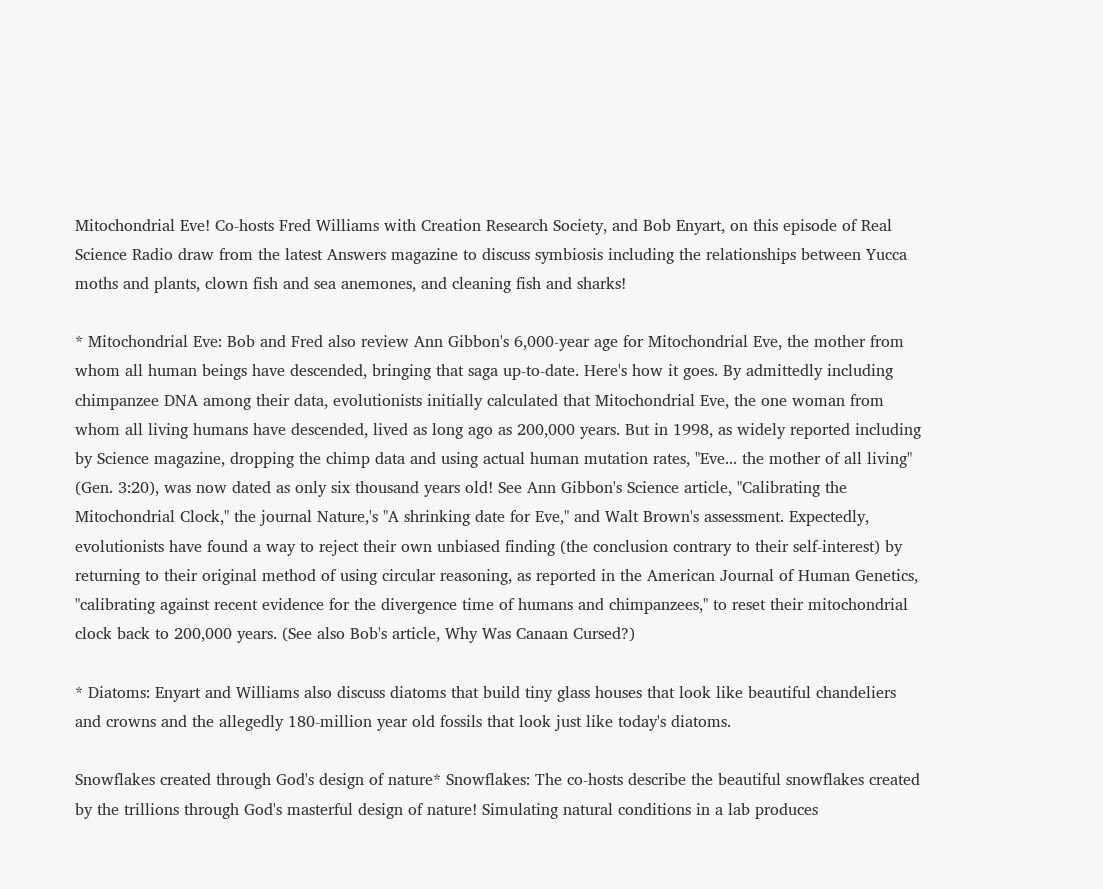Mitochondrial Eve! Co-hosts Fred Williams with Creation Research Society, and Bob Enyart, on this episode of Real Science Radio draw from the latest Answers magazine to discuss symbiosis including the relationships between Yucca moths and plants, clown fish and sea anemones, and cleaning fish and sharks!

* Mitochondrial Eve: Bob and Fred also review Ann Gibbon's 6,000-year age for Mitochondrial Eve, the mother from whom all human beings have descended, bringing that saga up-to-date. Here's how it goes. By admittedly including chimpanzee DNA among their data, evolutionists initially calculated that Mitochondrial Eve, the one woman from whom all living humans have descended, lived as long ago as 200,000 years. But in 1998, as widely reported including by Science magazine, dropping the chimp data and using actual human mutation rates, "Eve... the mother of all living" (Gen. 3:20), was now dated as only six thousand years old! See Ann Gibbon's Science article, "Calibrating the Mitochondrial Clock," the journal Nature,'s "A shrinking date for Eve," and Walt Brown's assessment. Expectedly, evolutionists have found a way to reject their own unbiased finding (the conclusion contrary to their self-interest) by returning to their original method of using circular reasoning, as reported in the American Journal of Human Genetics, "calibrating against recent evidence for the divergence time of humans and chimpanzees," to reset their mitochondrial clock back to 200,000 years. (See also Bob's article, Why Was Canaan Cursed?)

* Diatoms: Enyart and Williams also discuss diatoms that build tiny glass houses that look like beautiful chandeliers and crowns and the allegedly 180-million year old fossils that look just like today's diatoms.

Snowflakes created through God's design of nature* Snowflakes: The co-hosts describe the beautiful snowflakes created by the trillions through God's masterful design of nature! Simulating natural conditions in a lab produces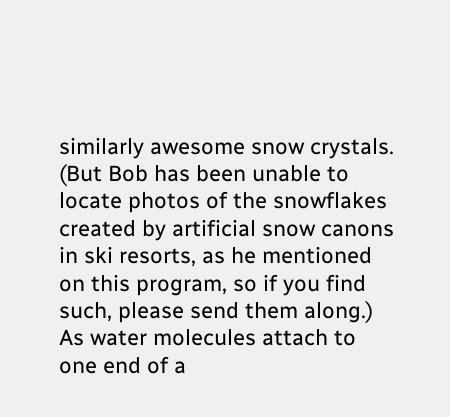similarly awesome snow crystals. (But Bob has been unable to locate photos of the snowflakes created by artificial snow canons in ski resorts, as he mentioned on this program, so if you find such, please send them along.) As water molecules attach to one end of a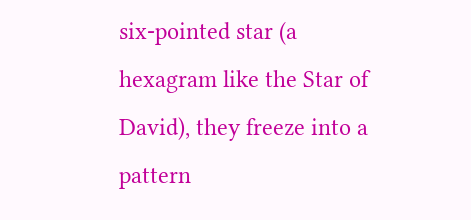six-pointed star (a hexagram like the Star of David), they freeze into a pattern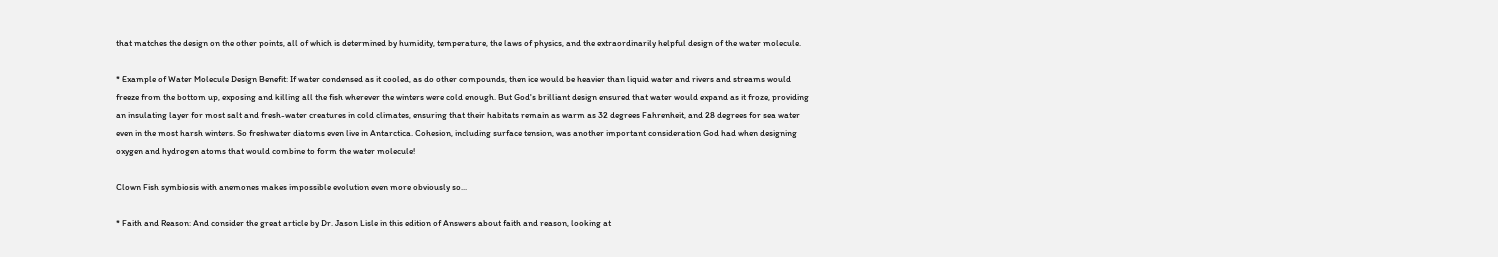that matches the design on the other points, all of which is determined by humidity, temperature, the laws of physics, and the extraordinarily helpful design of the water molecule.

* Example of Water Molecule Design Benefit: If water condensed as it cooled, as do other compounds, then ice would be heavier than liquid water and rivers and streams would freeze from the bottom up, exposing and killing all the fish wherever the winters were cold enough. But God's brilliant design ensured that water would expand as it froze, providing an insulating layer for most salt and fresh-water creatures in cold climates, ensuring that their habitats remain as warm as 32 degrees Fahrenheit, and 28 degrees for sea water even in the most harsh winters. So freshwater diatoms even live in Antarctica. Cohesion, including surface tension, was another important consideration God had when designing oxygen and hydrogen atoms that would combine to form the water molecule!

Clown Fish symbiosis with anemones makes impossible evolution even more obviously so...

* Faith and Reason: And consider the great article by Dr. Jason Lisle in this edition of Answers about faith and reason, looking at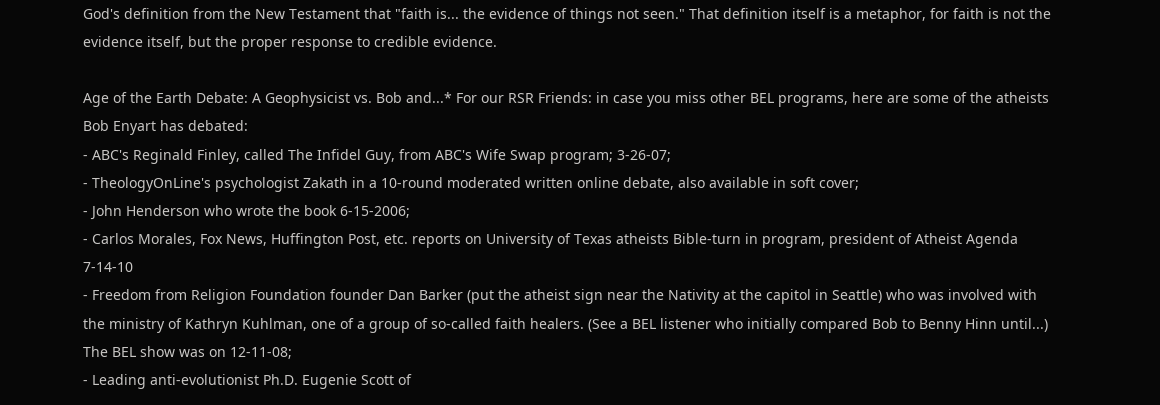God's definition from the New Testament that "faith is... the evidence of things not seen." That definition itself is a metaphor, for faith is not the evidence itself, but the proper response to credible evidence.

Age of the Earth Debate: A Geophysicist vs. Bob and...* For our RSR Friends: in case you miss other BEL programs, here are some of the atheists Bob Enyart has debated:
- ABC's Reginald Finley, called The Infidel Guy, from ABC's Wife Swap program; 3-26-07;
- TheologyOnLine's psychologist Zakath in a 10-round moderated written online debate, also available in soft cover;
- John Henderson who wrote the book 6-15-2006;
- Carlos Morales, Fox News, Huffington Post, etc. reports on University of Texas atheists Bible-turn in program, president of Atheist Agenda 7-14-10
- Freedom from Religion Foundation founder Dan Barker (put the atheist sign near the Nativity at the capitol in Seattle) who was involved with the ministry of Kathryn Kuhlman, one of a group of so-called faith healers. (See a BEL listener who initially compared Bob to Benny Hinn until...) The BEL show was on 12-11-08;
- Leading anti-evolutionist Ph.D. Eugenie Scott of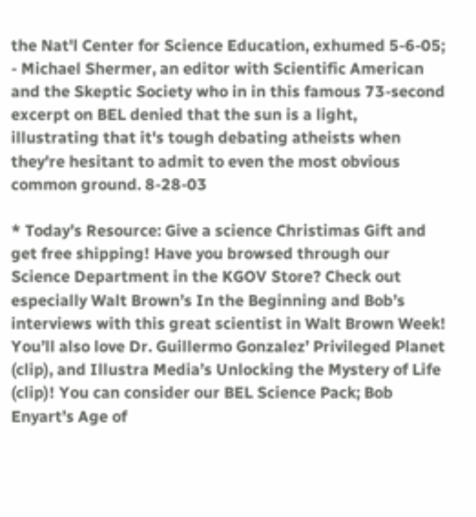the Nat'l Center for Science Education, exhumed 5-6-05;
- Michael Shermer, an editor with Scientific American and the Skeptic Society who in in this famous 73-second excerpt on BEL denied that the sun is a light, illustrating that it's tough debating atheists when they're hesitant to admit to even the most obvious common ground. 8-28-03

* Today’s Resource: Give a science Christimas Gift and get free shipping! Have you browsed through our Science Department in the KGOV Store? Check out especially Walt Brown’s In the Beginning and Bob’s interviews with this great scientist in Walt Brown Week! You’ll also love Dr. Guillermo Gonzalez’ Privileged Planet (clip), and Illustra Media’s Unlocking the Mystery of Life (clip)! You can consider our BEL Science Pack; Bob Enyart’s Age of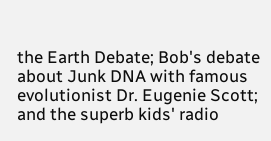the Earth Debate; Bob's debate about Junk DNA with famous evolutionist Dr. Eugenie Scott; and the superb kids' radio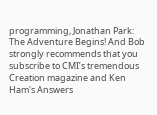programming, Jonathan Park: The Adventure Begins! And Bob strongly recommends that you subscribe to CMI’s tremendous Creation magazine and Ken Ham's Answers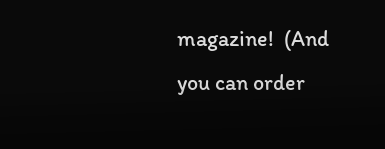magazine!  (And you can order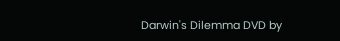Darwin's Dilemma DVD by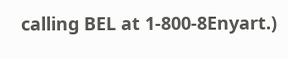calling BEL at 1-800-8Enyart.)